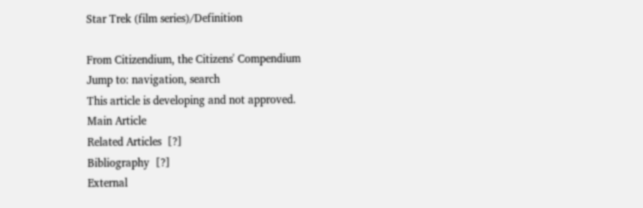Star Trek (film series)/Definition

From Citizendium, the Citizens' Compendium
Jump to: navigation, search
This article is developing and not approved.
Main Article
Related Articles  [?]
Bibliography  [?]
External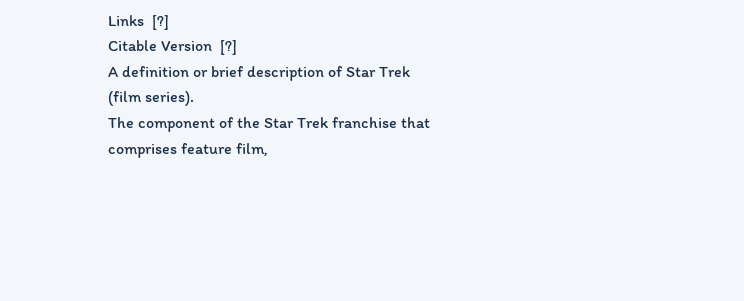Links  [?]
Citable Version  [?]
A definition or brief description of Star Trek (film series).
The component of the Star Trek franchise that comprises feature film,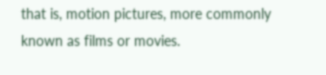that is, motion pictures, more commonly known as films or movies.